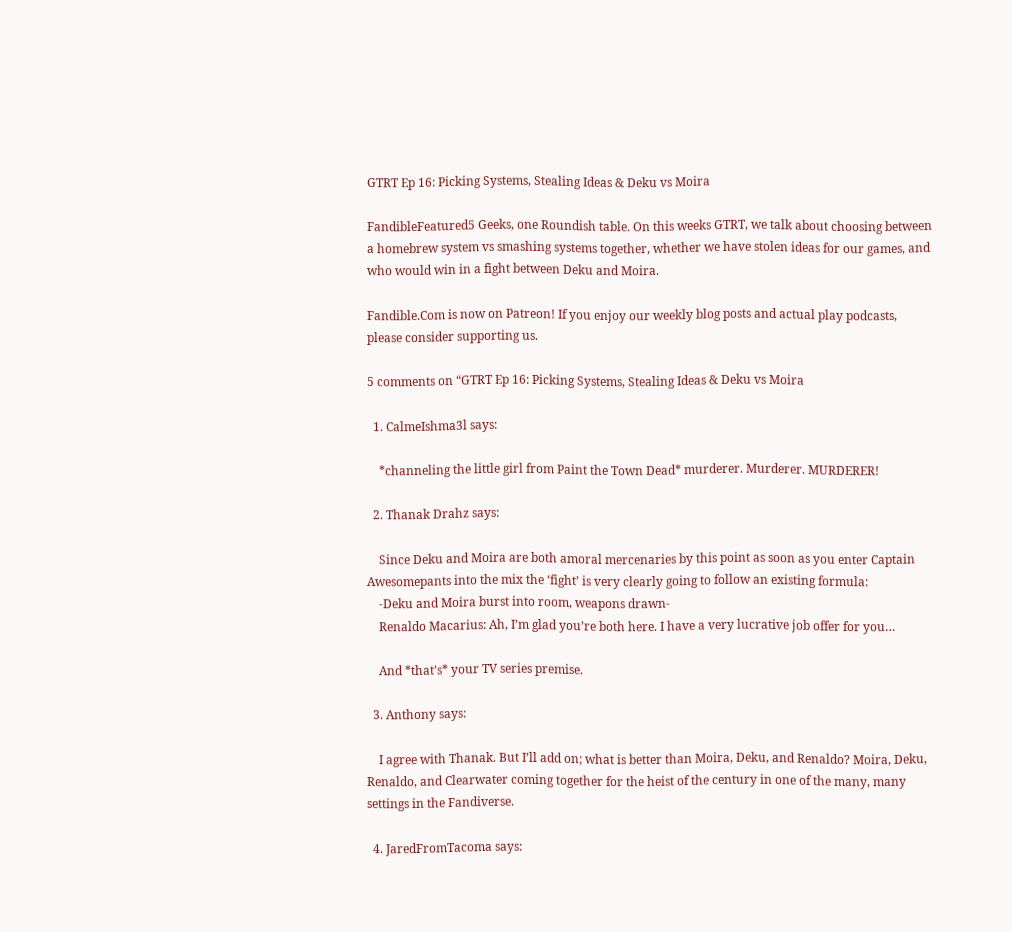GTRT Ep 16: Picking Systems, Stealing Ideas & Deku vs Moira

FandibleFeatured5 Geeks, one Roundish table. On this weeks GTRT, we talk about choosing between a homebrew system vs smashing systems together, whether we have stolen ideas for our games, and who would win in a fight between Deku and Moira.

Fandible.Com is now on Patreon! If you enjoy our weekly blog posts and actual play podcasts, please consider supporting us.

5 comments on “GTRT Ep 16: Picking Systems, Stealing Ideas & Deku vs Moira

  1. CalmeIshma3l says:

    *channeling the little girl from Paint the Town Dead* murderer. Murderer. MURDERER!

  2. Thanak Drahz says:

    Since Deku and Moira are both amoral mercenaries by this point as soon as you enter Captain Awesomepants into the mix the ‘fight’ is very clearly going to follow an existing formula:
    -Deku and Moira burst into room, weapons drawn-
    Renaldo Macarius: Ah, I’m glad you’re both here. I have a very lucrative job offer for you…

    And *that’s* your TV series premise.

  3. Anthony says:

    I agree with Thanak. But I’ll add on; what is better than Moira, Deku, and Renaldo? Moira, Deku, Renaldo, and Clearwater coming together for the heist of the century in one of the many, many settings in the Fandiverse.

  4. JaredFromTacoma says: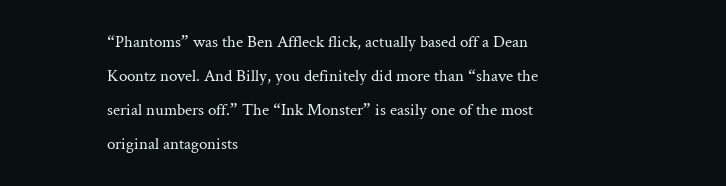“Phantoms” was the Ben Affleck flick, actually based off a Dean Koontz novel. And Billy, you definitely did more than “shave the serial numbers off.” The “Ink Monster” is easily one of the most original antagonists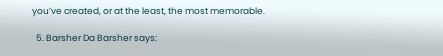you’ve created, or at the least, the most memorable.

  5. Barsher Da Barsher says: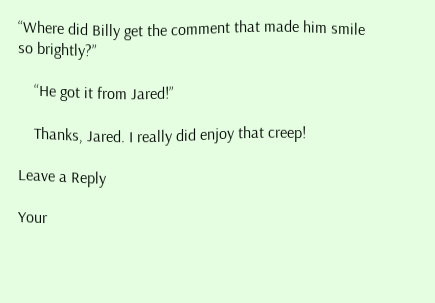“Where did Billy get the comment that made him smile so brightly?”

    “He got it from Jared!”

    Thanks, Jared. I really did enjoy that creep!

Leave a Reply

Your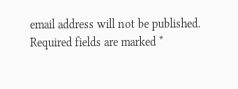email address will not be published. Required fields are marked *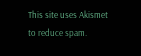This site uses Akismet to reduce spam.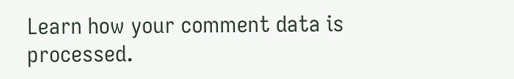Learn how your comment data is processed.